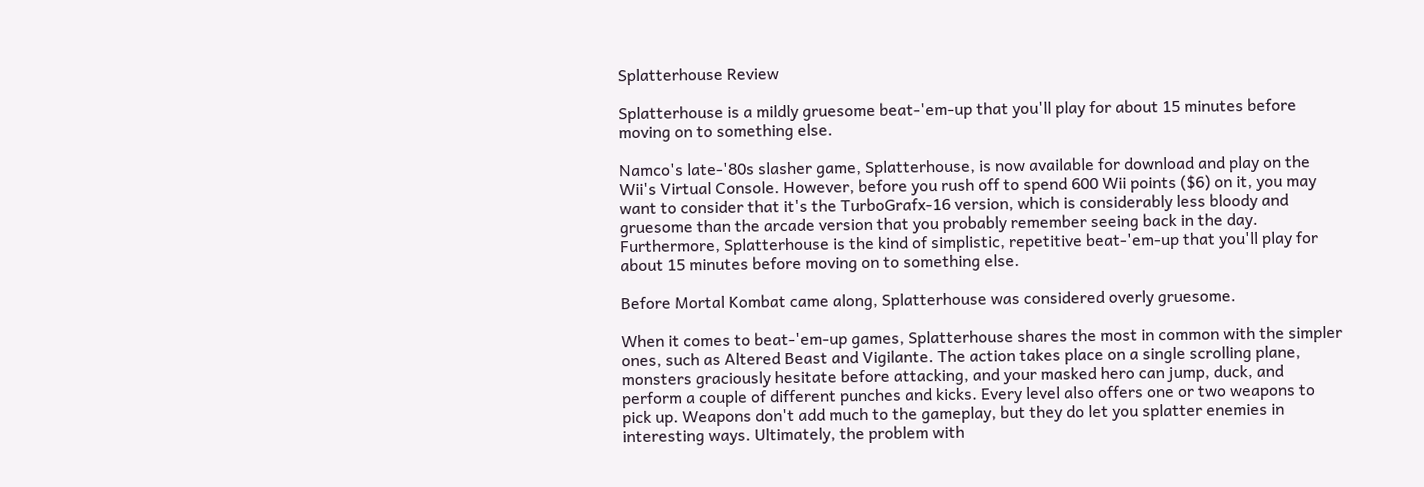Splatterhouse Review

Splatterhouse is a mildly gruesome beat-'em-up that you'll play for about 15 minutes before moving on to something else.

Namco's late-'80s slasher game, Splatterhouse, is now available for download and play on the Wii's Virtual Console. However, before you rush off to spend 600 Wii points ($6) on it, you may want to consider that it's the TurboGrafx-16 version, which is considerably less bloody and gruesome than the arcade version that you probably remember seeing back in the day. Furthermore, Splatterhouse is the kind of simplistic, repetitive beat-'em-up that you'll play for about 15 minutes before moving on to something else.

Before Mortal Kombat came along, Splatterhouse was considered overly gruesome.

When it comes to beat-'em-up games, Splatterhouse shares the most in common with the simpler ones, such as Altered Beast and Vigilante. The action takes place on a single scrolling plane, monsters graciously hesitate before attacking, and your masked hero can jump, duck, and perform a couple of different punches and kicks. Every level also offers one or two weapons to pick up. Weapons don't add much to the gameplay, but they do let you splatter enemies in interesting ways. Ultimately, the problem with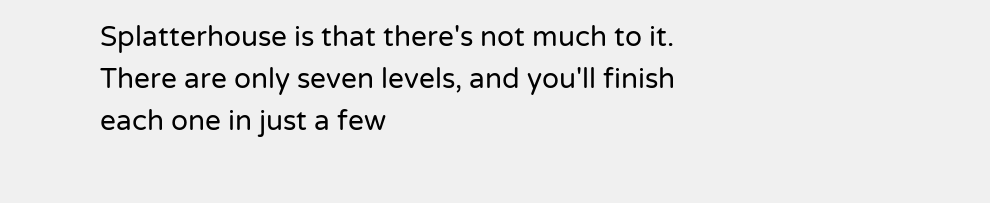Splatterhouse is that there's not much to it. There are only seven levels, and you'll finish each one in just a few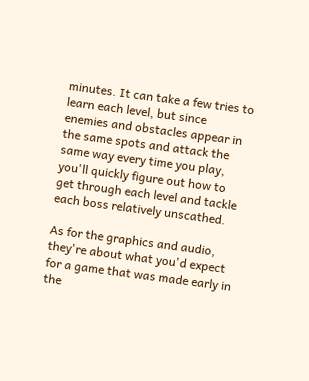minutes. It can take a few tries to learn each level, but since enemies and obstacles appear in the same spots and attack the same way every time you play, you'll quickly figure out how to get through each level and tackle each boss relatively unscathed.

As for the graphics and audio, they're about what you'd expect for a game that was made early in the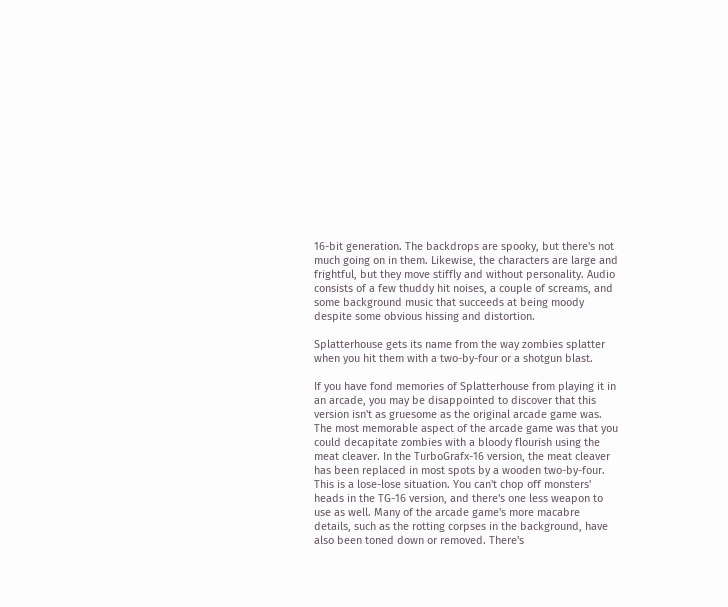16-bit generation. The backdrops are spooky, but there's not much going on in them. Likewise, the characters are large and frightful, but they move stiffly and without personality. Audio consists of a few thuddy hit noises, a couple of screams, and some background music that succeeds at being moody despite some obvious hissing and distortion.

Splatterhouse gets its name from the way zombies splatter when you hit them with a two-by-four or a shotgun blast.

If you have fond memories of Splatterhouse from playing it in an arcade, you may be disappointed to discover that this version isn't as gruesome as the original arcade game was. The most memorable aspect of the arcade game was that you could decapitate zombies with a bloody flourish using the meat cleaver. In the TurboGrafx-16 version, the meat cleaver has been replaced in most spots by a wooden two-by-four. This is a lose-lose situation. You can't chop off monsters' heads in the TG-16 version, and there's one less weapon to use as well. Many of the arcade game's more macabre details, such as the rotting corpses in the background, have also been toned down or removed. There's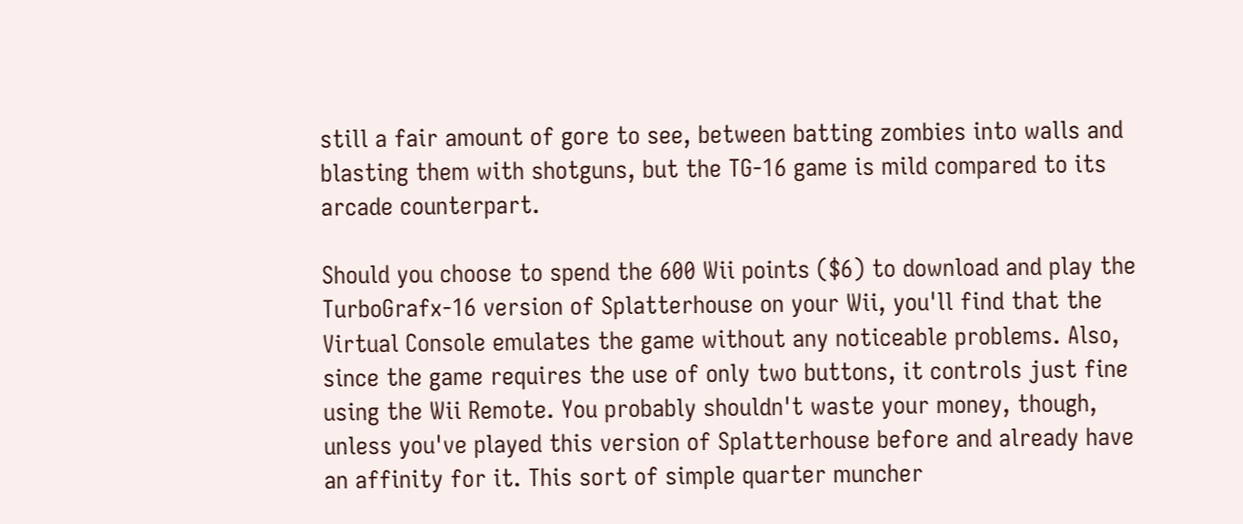still a fair amount of gore to see, between batting zombies into walls and blasting them with shotguns, but the TG-16 game is mild compared to its arcade counterpart.

Should you choose to spend the 600 Wii points ($6) to download and play the TurboGrafx-16 version of Splatterhouse on your Wii, you'll find that the Virtual Console emulates the game without any noticeable problems. Also, since the game requires the use of only two buttons, it controls just fine using the Wii Remote. You probably shouldn't waste your money, though, unless you've played this version of Splatterhouse before and already have an affinity for it. This sort of simple quarter muncher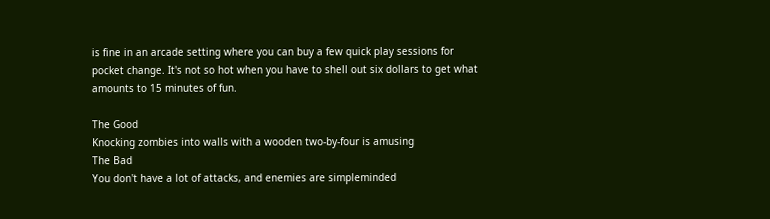is fine in an arcade setting where you can buy a few quick play sessions for pocket change. It's not so hot when you have to shell out six dollars to get what amounts to 15 minutes of fun.

The Good
Knocking zombies into walls with a wooden two-by-four is amusing
The Bad
You don't have a lot of attacks, and enemies are simpleminded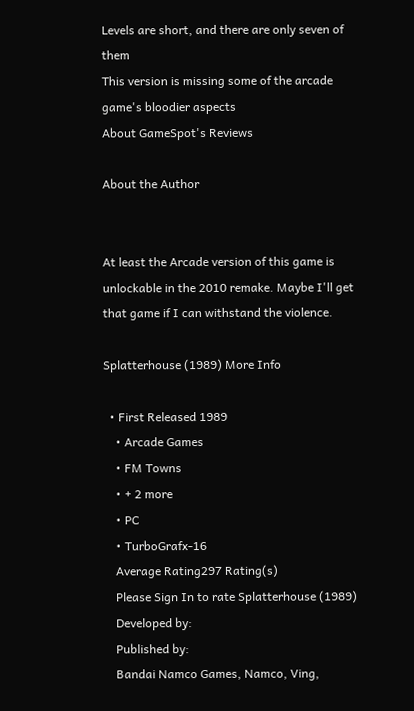Levels are short, and there are only seven of them
This version is missing some of the arcade game's bloodier aspects
About GameSpot's Reviews

About the Author


At least the Arcade version of this game is unlockable in the 2010 remake. Maybe I'll get that game if I can withstand the violence.

Splatterhouse (1989) More Info

  • First Released 1989
    • Arcade Games
    • FM Towns
    • + 2 more
    • PC
    • TurboGrafx-16
    Average Rating297 Rating(s)
    Please Sign In to rate Splatterhouse (1989)
    Developed by:
    Published by:
    Bandai Namco Games, Namco, Ving,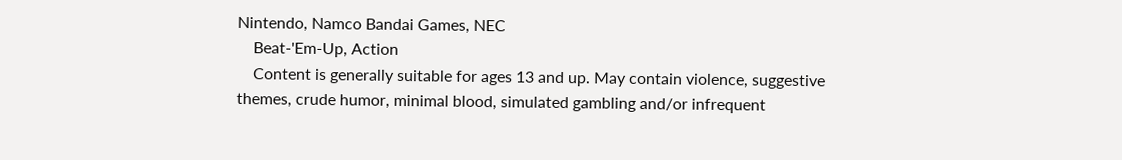Nintendo, Namco Bandai Games, NEC
    Beat-'Em-Up, Action
    Content is generally suitable for ages 13 and up. May contain violence, suggestive themes, crude humor, minimal blood, simulated gambling and/or infrequent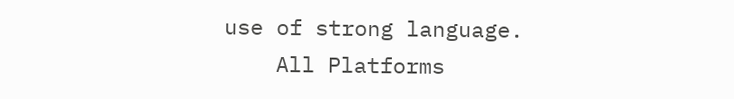use of strong language.
    All Platforms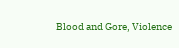Blood and Gore, Violence